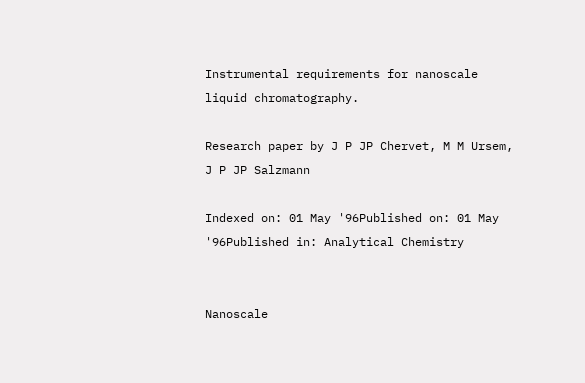Instrumental requirements for nanoscale liquid chromatography.

Research paper by J P JP Chervet, M M Ursem, J P JP Salzmann

Indexed on: 01 May '96Published on: 01 May '96Published in: Analytical Chemistry


Nanoscale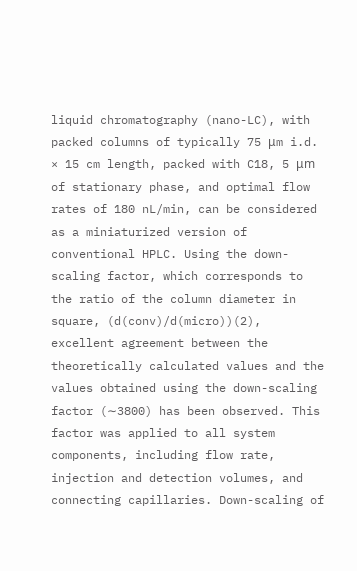liquid chromatography (nano-LC), with packed columns of typically 75 μm i.d. × 15 cm length, packed with C18, 5 μm of stationary phase, and optimal flow rates of 180 nL/min, can be considered as a miniaturized version of conventional HPLC. Using the down-scaling factor, which corresponds to the ratio of the column diameter in square, (d(conv)/d(micro))(2), excellent agreement between the theoretically calculated values and the values obtained using the down-scaling factor (∼3800) has been observed. This factor was applied to all system components, including flow rate, injection and detection volumes, and connecting capillaries. Down-scaling of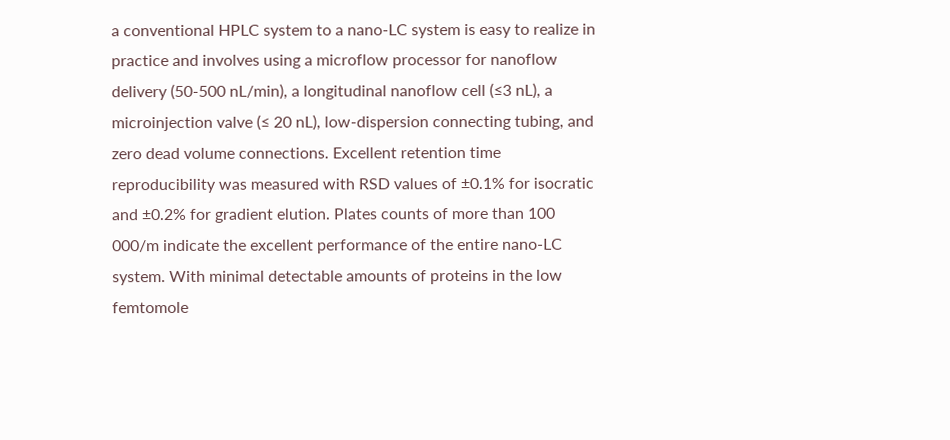a conventional HPLC system to a nano-LC system is easy to realize in practice and involves using a microflow processor for nanoflow delivery (50-500 nL/min), a longitudinal nanoflow cell (≤3 nL), a microinjection valve (≤ 20 nL), low-dispersion connecting tubing, and zero dead volume connections. Excellent retention time reproducibility was measured with RSD values of ±0.1% for isocratic and ±0.2% for gradient elution. Plates counts of more than 100 000/m indicate the excellent performance of the entire nano-LC system. With minimal detectable amounts of proteins in the low femtomole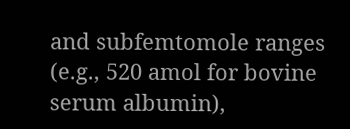and subfemtomole ranges (e.g., 520 amol for bovine serum albumin),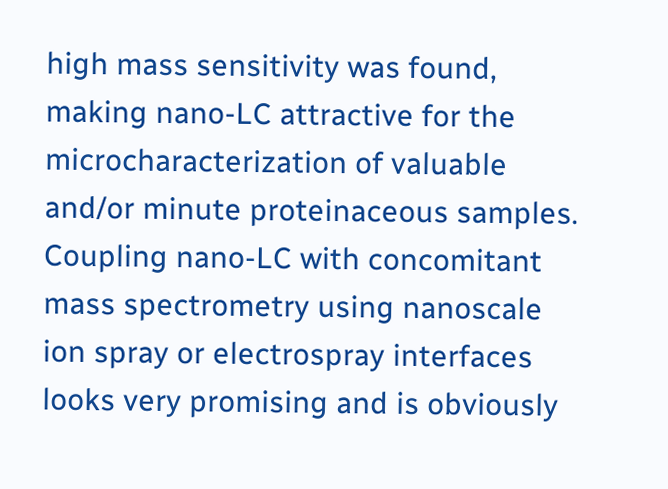high mass sensitivity was found, making nano-LC attractive for the microcharacterization of valuable and/or minute proteinaceous samples. Coupling nano-LC with concomitant mass spectrometry using nanoscale ion spray or electrospray interfaces looks very promising and is obviously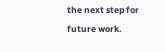the next step for future work.